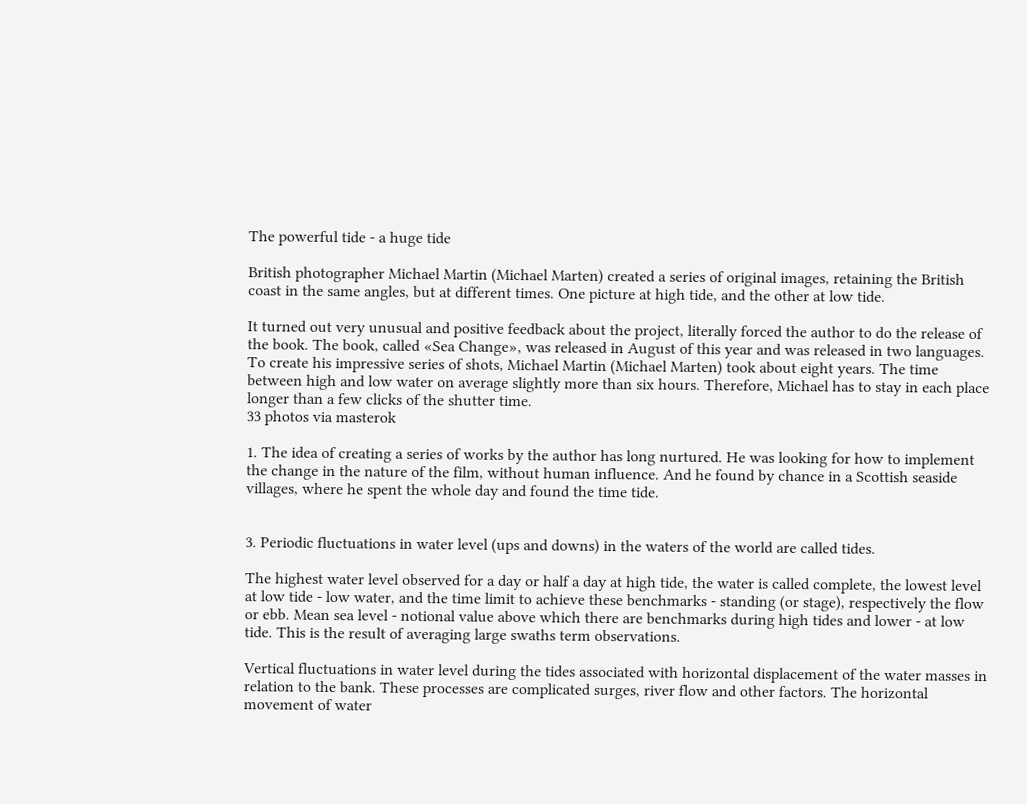The powerful tide - a huge tide

British photographer Michael Martin (Michael Marten) created a series of original images, retaining the British coast in the same angles, but at different times. One picture at high tide, and the other at low tide.

It turned out very unusual and positive feedback about the project, literally forced the author to do the release of the book. The book, called «Sea Change», was released in August of this year and was released in two languages. To create his impressive series of shots, Michael Martin (Michael Marten) took about eight years. The time between high and low water on average slightly more than six hours. Therefore, Michael has to stay in each place longer than a few clicks of the shutter time.
33 photos via masterok

1. The idea of creating a series of works by the author has long nurtured. He was looking for how to implement the change in the nature of the film, without human influence. And he found by chance in a Scottish seaside villages, where he spent the whole day and found the time tide.


3. Periodic fluctuations in water level (ups and downs) in the waters of the world are called tides.

The highest water level observed for a day or half a day at high tide, the water is called complete, the lowest level at low tide - low water, and the time limit to achieve these benchmarks - standing (or stage), respectively the flow or ebb. Mean sea level - notional value above which there are benchmarks during high tides and lower - at low tide. This is the result of averaging large swaths term observations.

Vertical fluctuations in water level during the tides associated with horizontal displacement of the water masses in relation to the bank. These processes are complicated surges, river flow and other factors. The horizontal movement of water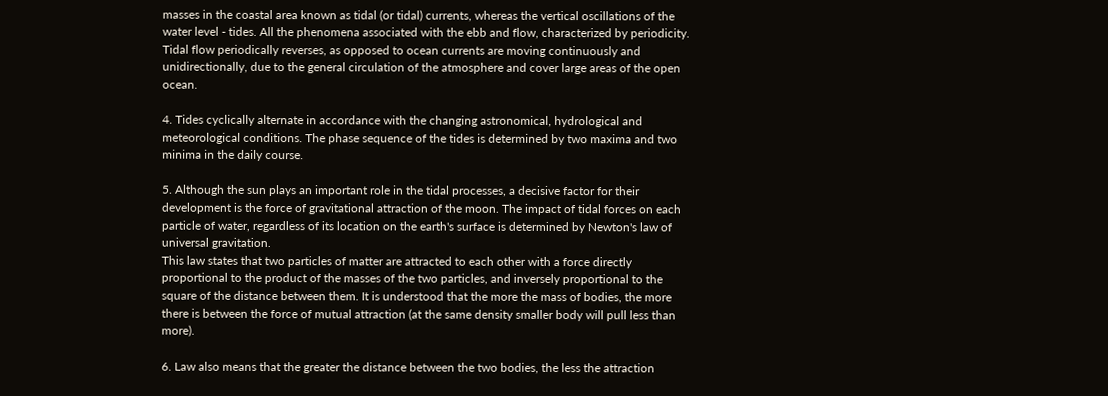masses in the coastal area known as tidal (or tidal) currents, whereas the vertical oscillations of the water level - tides. All the phenomena associated with the ebb and flow, characterized by periodicity. Tidal flow periodically reverses, as opposed to ocean currents are moving continuously and unidirectionally, due to the general circulation of the atmosphere and cover large areas of the open ocean.

4. Tides cyclically alternate in accordance with the changing astronomical, hydrological and meteorological conditions. The phase sequence of the tides is determined by two maxima and two minima in the daily course.

5. Although the sun plays an important role in the tidal processes, a decisive factor for their development is the force of gravitational attraction of the moon. The impact of tidal forces on each particle of water, regardless of its location on the earth's surface is determined by Newton's law of universal gravitation.
This law states that two particles of matter are attracted to each other with a force directly proportional to the product of the masses of the two particles, and inversely proportional to the square of the distance between them. It is understood that the more the mass of bodies, the more there is between the force of mutual attraction (at the same density smaller body will pull less than more).

6. Law also means that the greater the distance between the two bodies, the less the attraction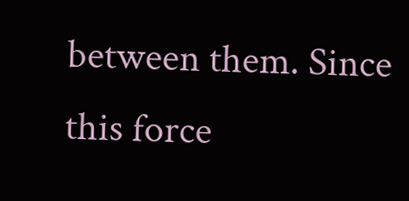between them. Since this force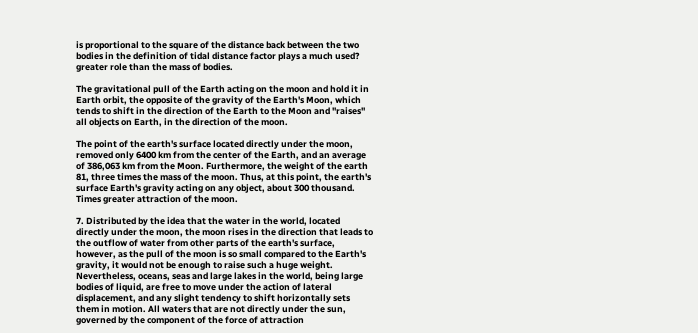is proportional to the square of the distance back between the two bodies in the definition of tidal distance factor plays a much used? greater role than the mass of bodies.

The gravitational pull of the Earth acting on the moon and hold it in Earth orbit, the opposite of the gravity of the Earth's Moon, which tends to shift in the direction of the Earth to the Moon and "raises" all objects on Earth, in the direction of the moon.

The point of the earth's surface located directly under the moon, removed only 6400 km from the center of the Earth, and an average of 386,063 km from the Moon. Furthermore, the weight of the earth 81, three times the mass of the moon. Thus, at this point, the earth's surface Earth's gravity acting on any object, about 300 thousand. Times greater attraction of the moon.

7. Distributed by the idea that the water in the world, located directly under the moon, the moon rises in the direction that leads to the outflow of water from other parts of the earth's surface, however, as the pull of the moon is so small compared to the Earth's gravity, it would not be enough to raise such a huge weight.
Nevertheless, oceans, seas and large lakes in the world, being large bodies of liquid, are free to move under the action of lateral displacement, and any slight tendency to shift horizontally sets them in motion. All waters that are not directly under the sun, governed by the component of the force of attraction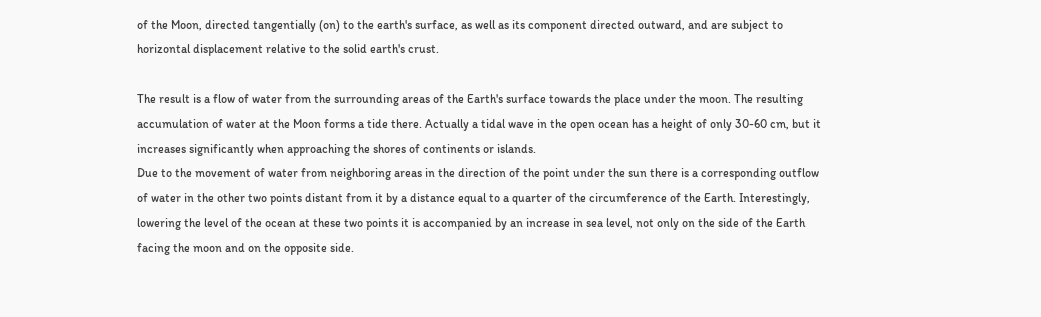of the Moon, directed tangentially (on) to the earth's surface, as well as its component directed outward, and are subject to horizontal displacement relative to the solid earth's crust.

The result is a flow of water from the surrounding areas of the Earth's surface towards the place under the moon. The resulting accumulation of water at the Moon forms a tide there. Actually a tidal wave in the open ocean has a height of only 30-60 cm, but it increases significantly when approaching the shores of continents or islands.
Due to the movement of water from neighboring areas in the direction of the point under the sun there is a corresponding outflow of water in the other two points distant from it by a distance equal to a quarter of the circumference of the Earth. Interestingly, lowering the level of the ocean at these two points it is accompanied by an increase in sea level, not only on the side of the Earth facing the moon and on the opposite side.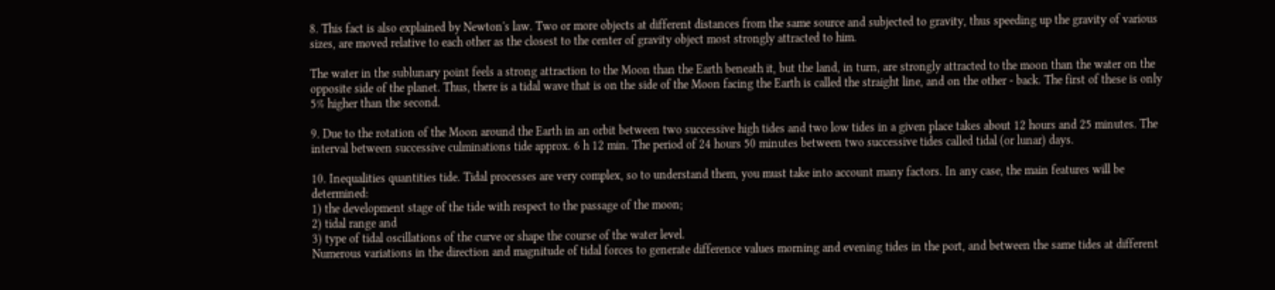8. This fact is also explained by Newton's law. Two or more objects at different distances from the same source and subjected to gravity, thus speeding up the gravity of various sizes, are moved relative to each other as the closest to the center of gravity object most strongly attracted to him.

The water in the sublunary point feels a strong attraction to the Moon than the Earth beneath it, but the land, in turn, are strongly attracted to the moon than the water on the opposite side of the planet. Thus, there is a tidal wave that is on the side of the Moon facing the Earth is called the straight line, and on the other - back. The first of these is only 5% higher than the second.

9. Due to the rotation of the Moon around the Earth in an orbit between two successive high tides and two low tides in a given place takes about 12 hours and 25 minutes. The interval between successive culminations tide approx. 6 h 12 min. The period of 24 hours 50 minutes between two successive tides called tidal (or lunar) days.

10. Inequalities quantities tide. Tidal processes are very complex, so to understand them, you must take into account many factors. In any case, the main features will be determined:
1) the development stage of the tide with respect to the passage of the moon;
2) tidal range and
3) type of tidal oscillations of the curve or shape the course of the water level.
Numerous variations in the direction and magnitude of tidal forces to generate difference values morning and evening tides in the port, and between the same tides at different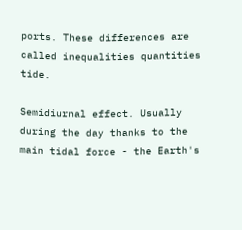ports. These differences are called inequalities quantities tide.

Semidiurnal effect. Usually during the day thanks to the main tidal force - the Earth's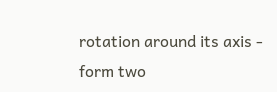rotation around its axis - form two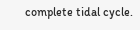complete tidal cycle.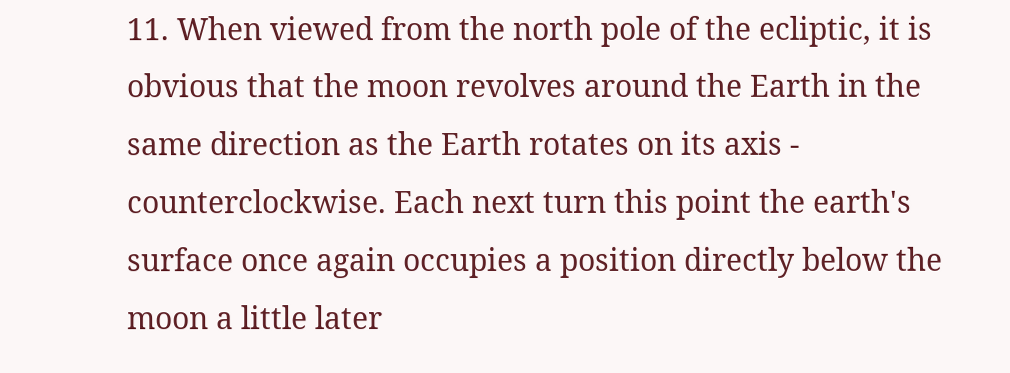11. When viewed from the north pole of the ecliptic, it is obvious that the moon revolves around the Earth in the same direction as the Earth rotates on its axis - counterclockwise. Each next turn this point the earth's surface once again occupies a position directly below the moon a little later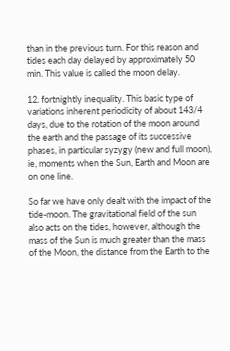than in the previous turn. For this reason and tides each day delayed by approximately 50 min. This value is called the moon delay.

12. fortnightly inequality. This basic type of variations inherent periodicity of about 143/4 days, due to the rotation of the moon around the earth and the passage of its successive phases, in particular syzygy (new and full moon), ie, moments when the Sun, Earth and Moon are on one line.

So far we have only dealt with the impact of the tide-moon. The gravitational field of the sun also acts on the tides, however, although the mass of the Sun is much greater than the mass of the Moon, the distance from the Earth to the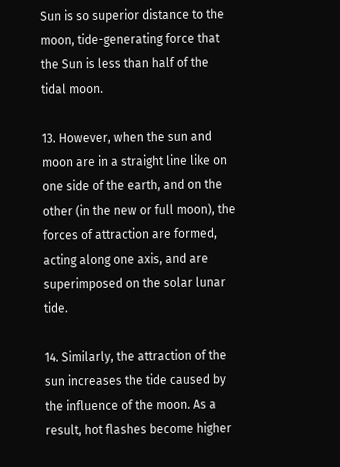Sun is so superior distance to the moon, tide-generating force that the Sun is less than half of the tidal moon.

13. However, when the sun and moon are in a straight line like on one side of the earth, and on the other (in the new or full moon), the forces of attraction are formed, acting along one axis, and are superimposed on the solar lunar tide.

14. Similarly, the attraction of the sun increases the tide caused by the influence of the moon. As a result, hot flashes become higher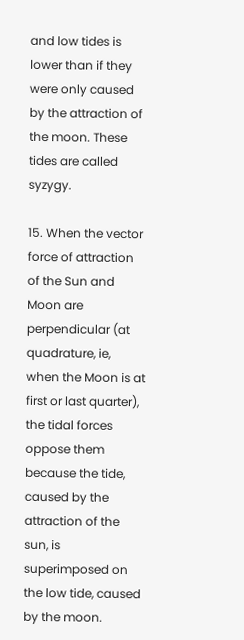and low tides is lower than if they were only caused by the attraction of the moon. These tides are called syzygy.

15. When the vector force of attraction of the Sun and Moon are perpendicular (at quadrature, ie, when the Moon is at first or last quarter), the tidal forces oppose them because the tide, caused by the attraction of the sun, is superimposed on the low tide, caused by the moon.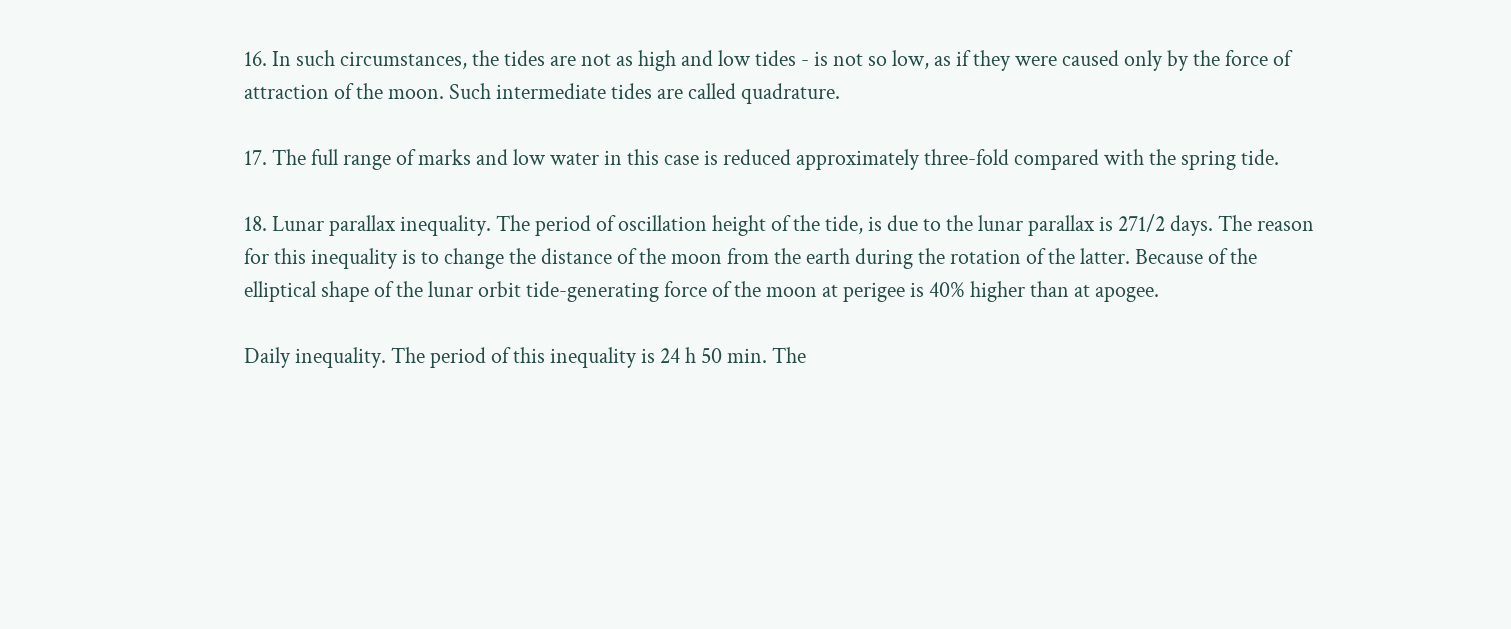16. In such circumstances, the tides are not as high and low tides - is not so low, as if they were caused only by the force of attraction of the moon. Such intermediate tides are called quadrature.

17. The full range of marks and low water in this case is reduced approximately three-fold compared with the spring tide.

18. Lunar parallax inequality. The period of oscillation height of the tide, is due to the lunar parallax is 271/2 days. The reason for this inequality is to change the distance of the moon from the earth during the rotation of the latter. Because of the elliptical shape of the lunar orbit tide-generating force of the moon at perigee is 40% higher than at apogee.

Daily inequality. The period of this inequality is 24 h 50 min. The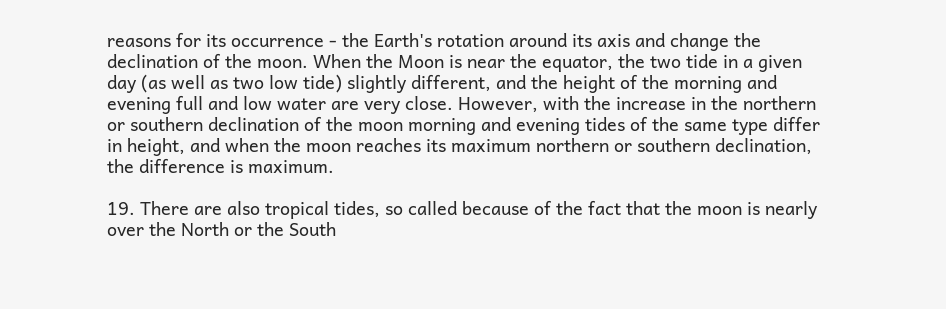reasons for its occurrence - the Earth's rotation around its axis and change the declination of the moon. When the Moon is near the equator, the two tide in a given day (as well as two low tide) slightly different, and the height of the morning and evening full and low water are very close. However, with the increase in the northern or southern declination of the moon morning and evening tides of the same type differ in height, and when the moon reaches its maximum northern or southern declination, the difference is maximum.

19. There are also tropical tides, so called because of the fact that the moon is nearly over the North or the South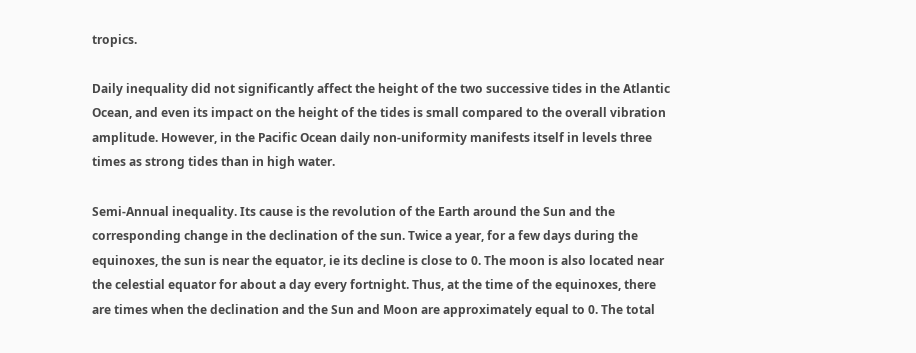tropics.

Daily inequality did not significantly affect the height of the two successive tides in the Atlantic Ocean, and even its impact on the height of the tides is small compared to the overall vibration amplitude. However, in the Pacific Ocean daily non-uniformity manifests itself in levels three times as strong tides than in high water.

Semi-Annual inequality. Its cause is the revolution of the Earth around the Sun and the corresponding change in the declination of the sun. Twice a year, for a few days during the equinoxes, the sun is near the equator, ie its decline is close to 0. The moon is also located near the celestial equator for about a day every fortnight. Thus, at the time of the equinoxes, there are times when the declination and the Sun and Moon are approximately equal to 0. The total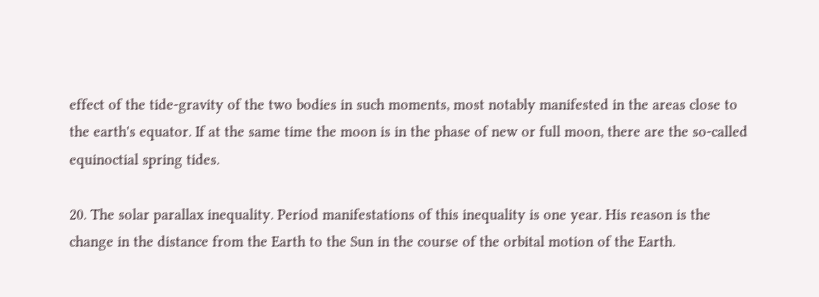effect of the tide-gravity of the two bodies in such moments, most notably manifested in the areas close to the earth's equator. If at the same time the moon is in the phase of new or full moon, there are the so-called equinoctial spring tides.

20. The solar parallax inequality. Period manifestations of this inequality is one year. His reason is the change in the distance from the Earth to the Sun in the course of the orbital motion of the Earth.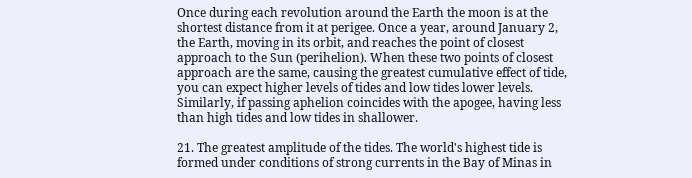Once during each revolution around the Earth the moon is at the shortest distance from it at perigee. Once a year, around January 2, the Earth, moving in its orbit, and reaches the point of closest approach to the Sun (perihelion). When these two points of closest approach are the same, causing the greatest cumulative effect of tide, you can expect higher levels of tides and low tides lower levels. Similarly, if passing aphelion coincides with the apogee, having less than high tides and low tides in shallower.

21. The greatest amplitude of the tides. The world's highest tide is formed under conditions of strong currents in the Bay of Minas in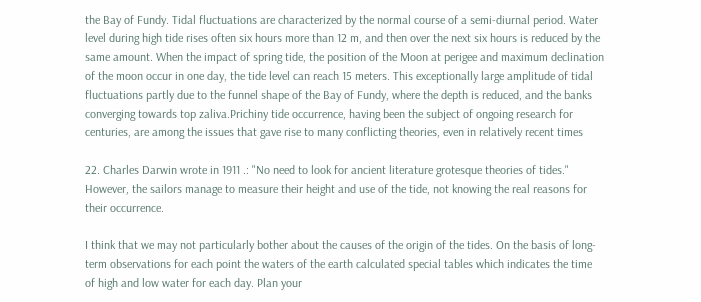the Bay of Fundy. Tidal fluctuations are characterized by the normal course of a semi-diurnal period. Water level during high tide rises often six hours more than 12 m, and then over the next six hours is reduced by the same amount. When the impact of spring tide, the position of the Moon at perigee and maximum declination of the moon occur in one day, the tide level can reach 15 meters. This exceptionally large amplitude of tidal fluctuations partly due to the funnel shape of the Bay of Fundy, where the depth is reduced, and the banks converging towards top zaliva.Prichiny tide occurrence, having been the subject of ongoing research for centuries, are among the issues that gave rise to many conflicting theories, even in relatively recent times

22. Charles Darwin wrote in 1911 .: "No need to look for ancient literature grotesque theories of tides." However, the sailors manage to measure their height and use of the tide, not knowing the real reasons for their occurrence.

I think that we may not particularly bother about the causes of the origin of the tides. On the basis of long-term observations for each point the waters of the earth calculated special tables which indicates the time of high and low water for each day. Plan your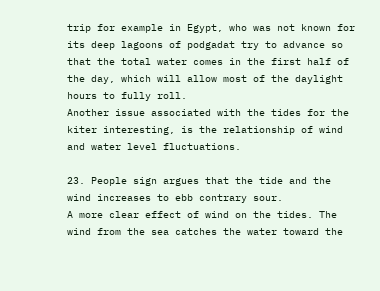trip for example in Egypt, who was not known for its deep lagoons of podgadat try to advance so that the total water comes in the first half of the day, which will allow most of the daylight hours to fully roll.
Another issue associated with the tides for the kiter interesting, is the relationship of wind and water level fluctuations.

23. People sign argues that the tide and the wind increases to ebb contrary sour.
A more clear effect of wind on the tides. The wind from the sea catches the water toward the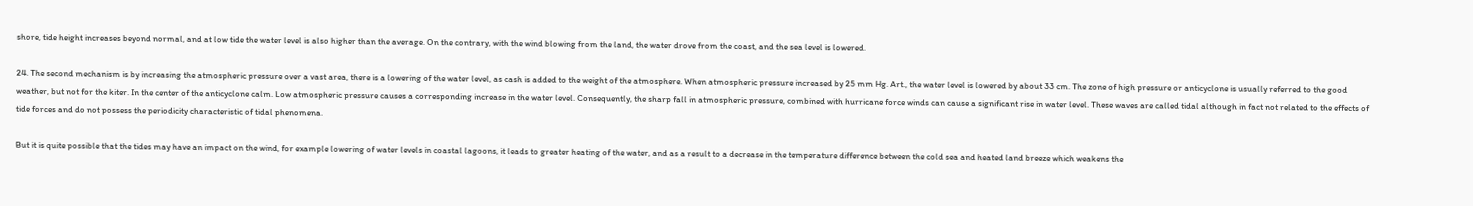shore, tide height increases beyond normal, and at low tide the water level is also higher than the average. On the contrary, with the wind blowing from the land, the water drove from the coast, and the sea level is lowered.

24. The second mechanism is by increasing the atmospheric pressure over a vast area, there is a lowering of the water level, as cash is added to the weight of the atmosphere. When atmospheric pressure increased by 25 mm Hg. Art., the water level is lowered by about 33 cm. The zone of high pressure or anticyclone is usually referred to the good weather, but not for the kiter. In the center of the anticyclone calm. Low atmospheric pressure causes a corresponding increase in the water level. Consequently, the sharp fall in atmospheric pressure, combined with hurricane force winds can cause a significant rise in water level. These waves are called tidal although in fact not related to the effects of tide forces and do not possess the periodicity characteristic of tidal phenomena.

But it is quite possible that the tides may have an impact on the wind, for example lowering of water levels in coastal lagoons, it leads to greater heating of the water, and as a result to a decrease in the temperature difference between the cold sea and heated land breeze which weakens the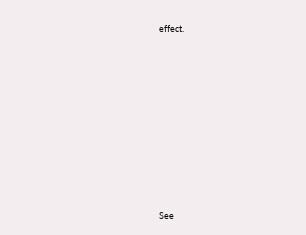effect.












See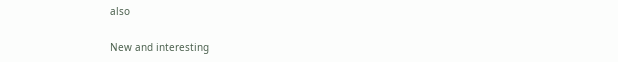also

New and interesting